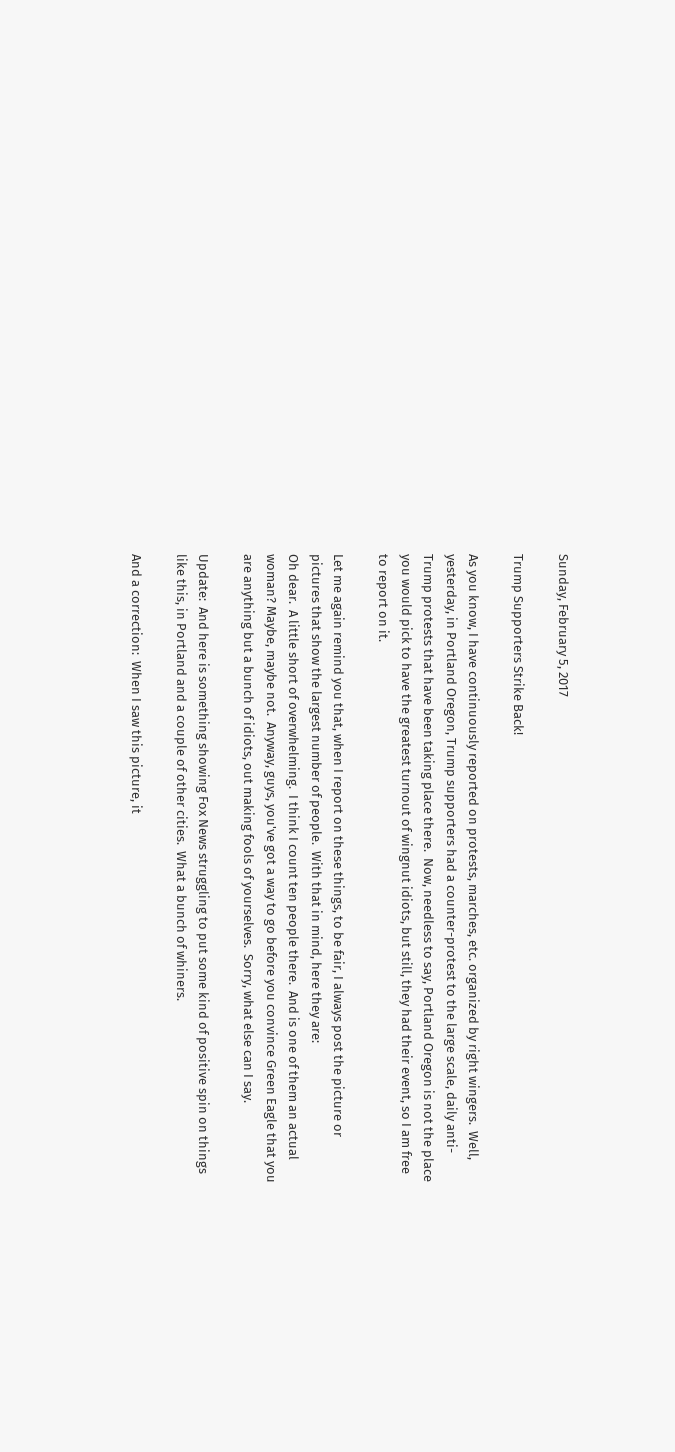Sunday, February 5, 2017

Trump Supporters Strike Back!

As you know, I have continuously reported on protests, marches, etc. organized by right wingers.  Well, yesterday, in Portland Oregon, Trump supporters had a counter-protest to the large scale, daily anti-Trump protests that have been taking place there.  Now, needless to say, Portland Oregon is not the place you would pick to have the greatest turnout of wingnut idiots, but still, they had their event, so I am free to report on it.

Let me again remind you that, when I report on these things, to be fair, I always post the picture or pictures that show the largest number of people.  With that in mind, here they are:
Oh dear.  A little short of overwhelming.  I think I count ten people there.  And is one of them an actual woman? Maybe, maybe not.  Anyway, guys, you've got a way to go before you convince Green Eagle that you are anything but a bunch of idiots, out making fools of yourselves.  Sorry, what else can I say.

Update:  And here is something showing Fox News struggling to put some kind of positive spin on things like this, in Portland and a couple of other cities.  What a bunch of whiners.

And a correction:  When I saw this picture, it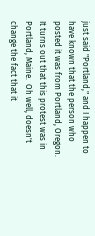just said "Portland," and I happen to have known that the person who posted it was from Portland, Oregon.  It turns out that this protest was in Portland, Maine.  Oh well, doesn't change the fact that it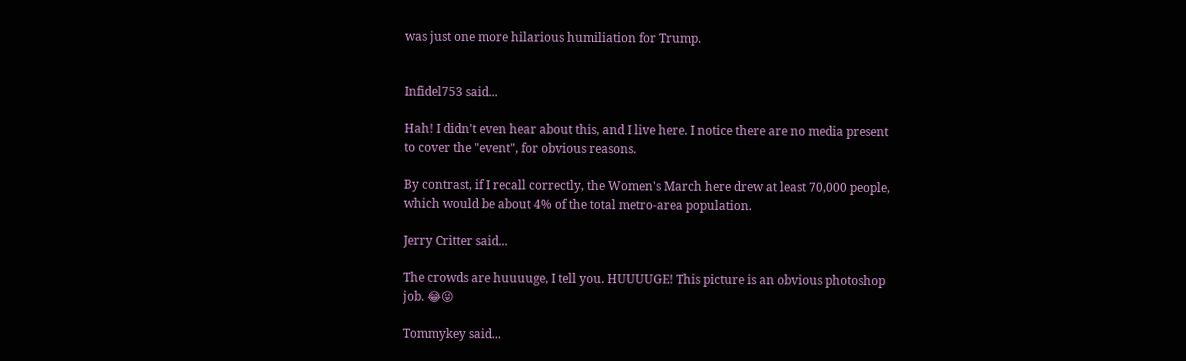was just one more hilarious humiliation for Trump.


Infidel753 said...

Hah! I didn't even hear about this, and I live here. I notice there are no media present to cover the "event", for obvious reasons.

By contrast, if I recall correctly, the Women's March here drew at least 70,000 people, which would be about 4% of the total metro-area population.

Jerry Critter said...

The crowds are huuuuge, I tell you. HUUUUGE! This picture is an obvious photoshop job. 😂😜

Tommykey said...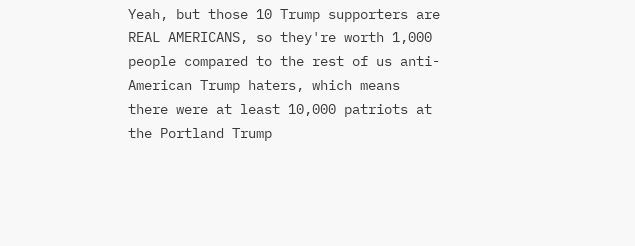Yeah, but those 10 Trump supporters are REAL AMERICANS, so they're worth 1,000 people compared to the rest of us anti-American Trump haters, which means there were at least 10,000 patriots at the Portland Trump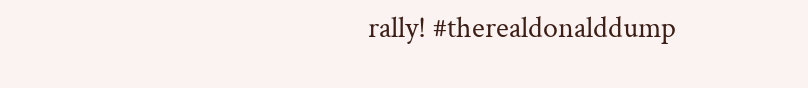rally! #therealdonalddump